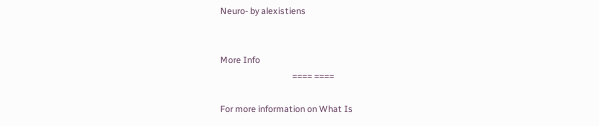Neuro- by alexistiens


More Info
                                    ==== ====

For more information on What Is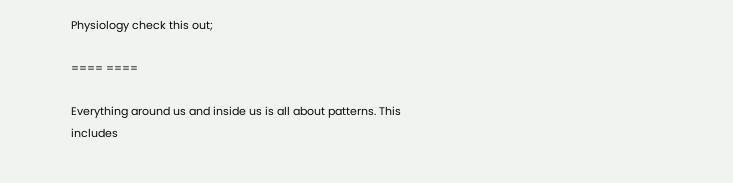Physiology check this out;

==== ====

Everything around us and inside us is all about patterns. This includes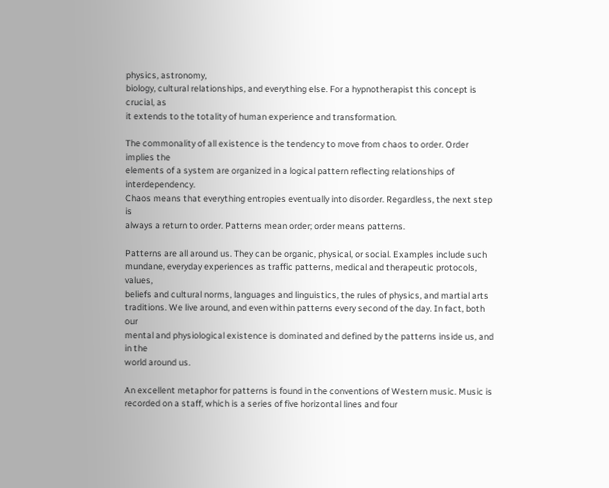physics, astronomy,
biology, cultural relationships, and everything else. For a hypnotherapist this concept is crucial, as
it extends to the totality of human experience and transformation.

The commonality of all existence is the tendency to move from chaos to order. Order implies the
elements of a system are organized in a logical pattern reflecting relationships of interdependency.
Chaos means that everything entropies eventually into disorder. Regardless, the next step is
always a return to order. Patterns mean order; order means patterns.

Patterns are all around us. They can be organic, physical, or social. Examples include such
mundane, everyday experiences as traffic patterns, medical and therapeutic protocols, values,
beliefs and cultural norms, languages and linguistics, the rules of physics, and martial arts
traditions. We live around, and even within patterns every second of the day. In fact, both our
mental and physiological existence is dominated and defined by the patterns inside us, and in the
world around us.

An excellent metaphor for patterns is found in the conventions of Western music. Music is
recorded on a staff, which is a series of five horizontal lines and four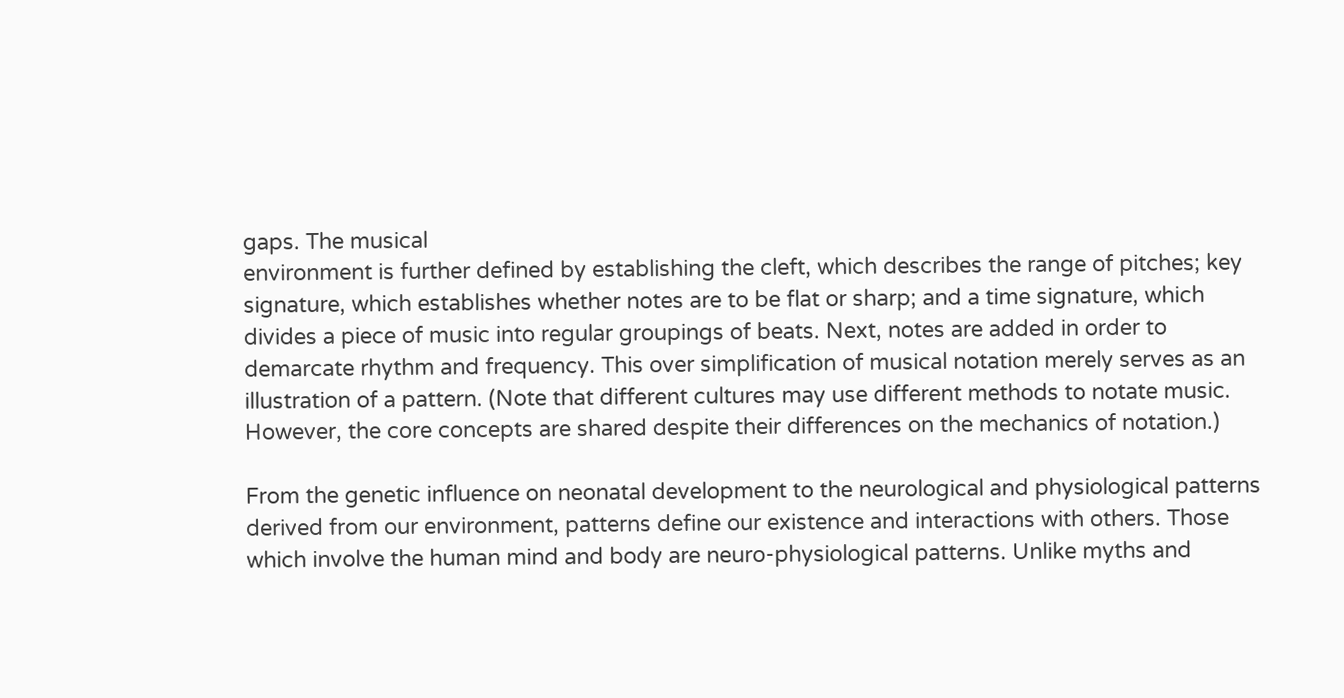gaps. The musical
environment is further defined by establishing the cleft, which describes the range of pitches; key
signature, which establishes whether notes are to be flat or sharp; and a time signature, which
divides a piece of music into regular groupings of beats. Next, notes are added in order to
demarcate rhythm and frequency. This over simplification of musical notation merely serves as an
illustration of a pattern. (Note that different cultures may use different methods to notate music.
However, the core concepts are shared despite their differences on the mechanics of notation.)

From the genetic influence on neonatal development to the neurological and physiological patterns
derived from our environment, patterns define our existence and interactions with others. Those
which involve the human mind and body are neuro-physiological patterns. Unlike myths and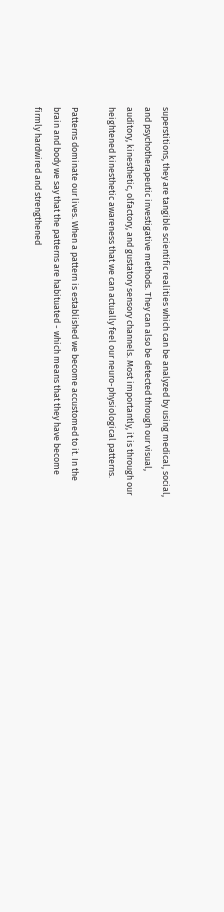superstitions, they are tangible scientific realities which can be analyzed by using medical, social,
and psychotherapeutic investigative methods. They can also be detected through our visual,
auditory, kinesthetic, olfactory, and gustatory sensory channels. Most importantly, it is through our
heightened kinesthetic awareness that we can actually feel our neuro-physiological patterns.

Patterns dominate our lives. When a pattern is established we become accustomed to it. In the
brain and body we say that the patterns are habituated - which means that they have become
firmly hardwired and strengthened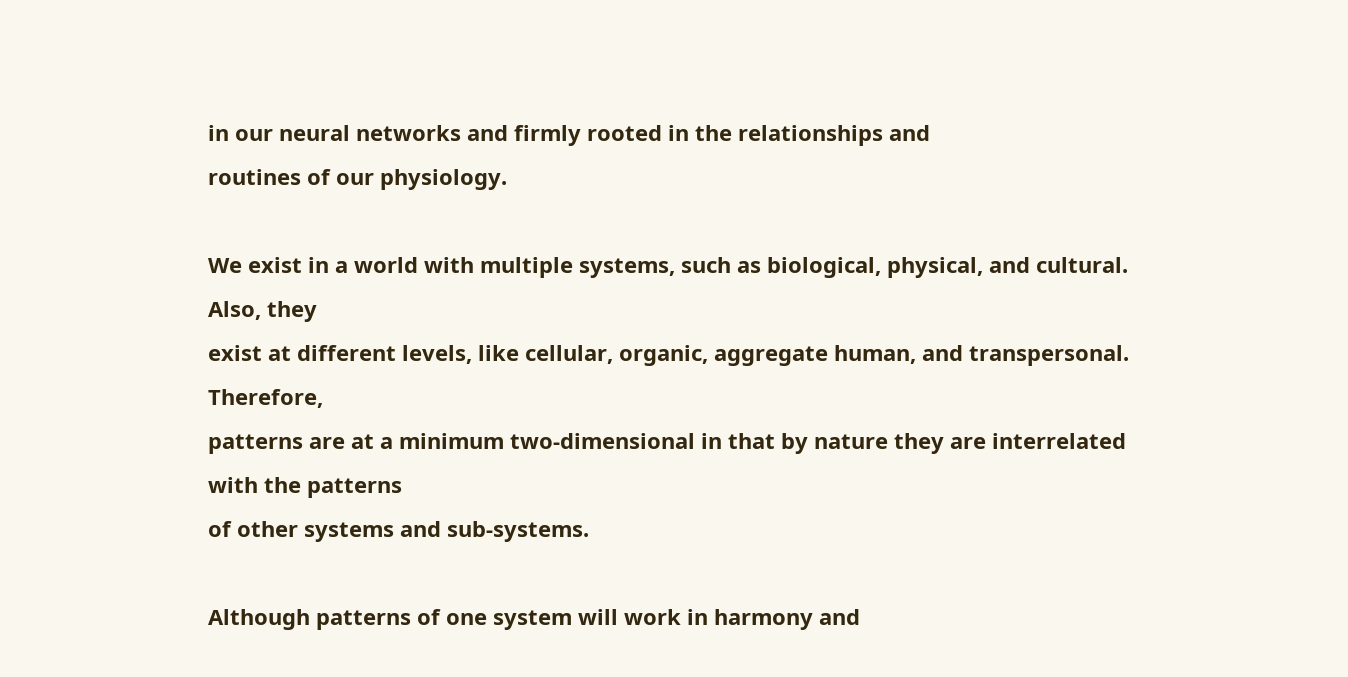in our neural networks and firmly rooted in the relationships and
routines of our physiology.

We exist in a world with multiple systems, such as biological, physical, and cultural. Also, they
exist at different levels, like cellular, organic, aggregate human, and transpersonal. Therefore,
patterns are at a minimum two-dimensional in that by nature they are interrelated with the patterns
of other systems and sub-systems.

Although patterns of one system will work in harmony and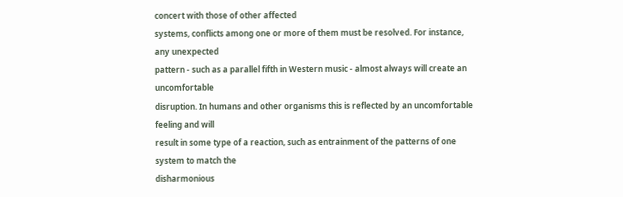concert with those of other affected
systems, conflicts among one or more of them must be resolved. For instance, any unexpected
pattern - such as a parallel fifth in Western music - almost always will create an uncomfortable
disruption. In humans and other organisms this is reflected by an uncomfortable feeling and will
result in some type of a reaction, such as entrainment of the patterns of one system to match the
disharmonious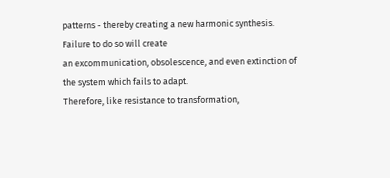patterns - thereby creating a new harmonic synthesis. Failure to do so will create
an excommunication, obsolescence, and even extinction of the system which fails to adapt.
Therefore, like resistance to transformation,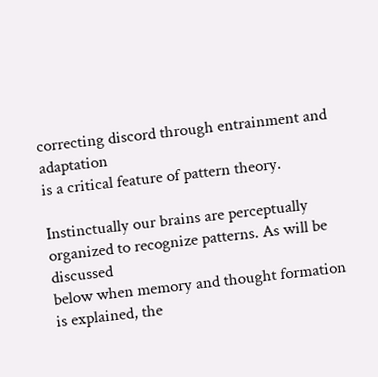correcting discord through entrainment and adaptation
is a critical feature of pattern theory.

Instinctually our brains are perceptually organized to recognize patterns. As will be discussed
below when memory and thought formation is explained, the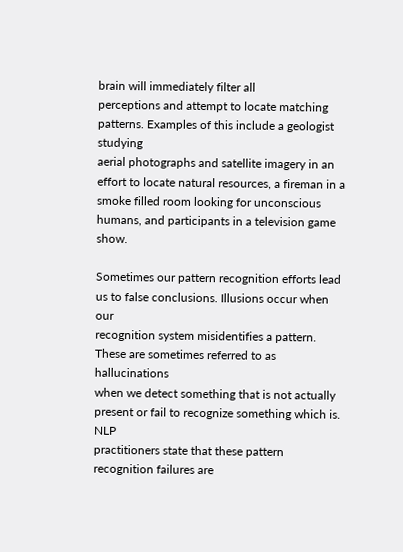brain will immediately filter all
perceptions and attempt to locate matching patterns. Examples of this include a geologist studying
aerial photographs and satellite imagery in an effort to locate natural resources, a fireman in a
smoke filled room looking for unconscious humans, and participants in a television game show.

Sometimes our pattern recognition efforts lead us to false conclusions. Illusions occur when our
recognition system misidentifies a pattern. These are sometimes referred to as hallucinations
when we detect something that is not actually present or fail to recognize something which is. NLP
practitioners state that these pattern recognition failures are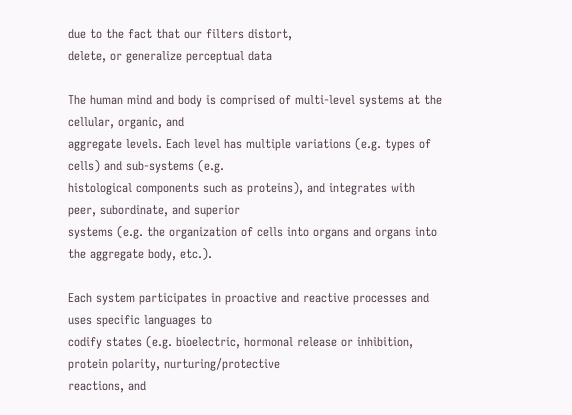due to the fact that our filters distort,
delete, or generalize perceptual data

The human mind and body is comprised of multi-level systems at the cellular, organic, and
aggregate levels. Each level has multiple variations (e.g. types of cells) and sub-systems (e.g.
histological components such as proteins), and integrates with peer, subordinate, and superior
systems (e.g. the organization of cells into organs and organs into the aggregate body, etc.).

Each system participates in proactive and reactive processes and uses specific languages to
codify states (e.g. bioelectric, hormonal release or inhibition, protein polarity, nurturing/protective
reactions, and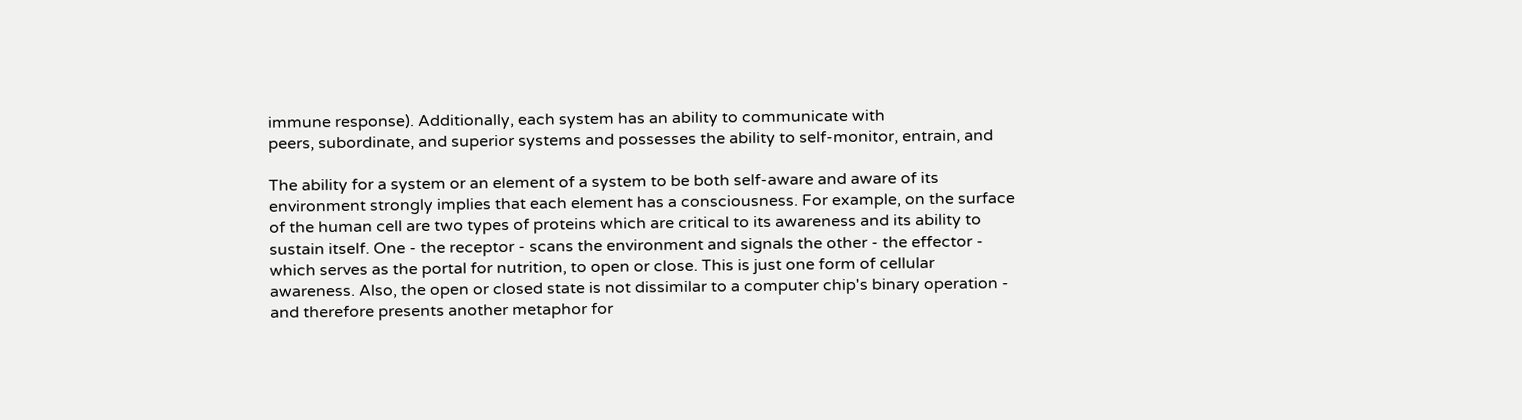immune response). Additionally, each system has an ability to communicate with
peers, subordinate, and superior systems and possesses the ability to self-monitor, entrain, and

The ability for a system or an element of a system to be both self-aware and aware of its
environment strongly implies that each element has a consciousness. For example, on the surface
of the human cell are two types of proteins which are critical to its awareness and its ability to
sustain itself. One - the receptor - scans the environment and signals the other - the effector -
which serves as the portal for nutrition, to open or close. This is just one form of cellular
awareness. Also, the open or closed state is not dissimilar to a computer chip's binary operation -
and therefore presents another metaphor for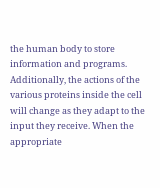the human body to store information and programs.
Additionally, the actions of the various proteins inside the cell will change as they adapt to the
input they receive. When the appropriate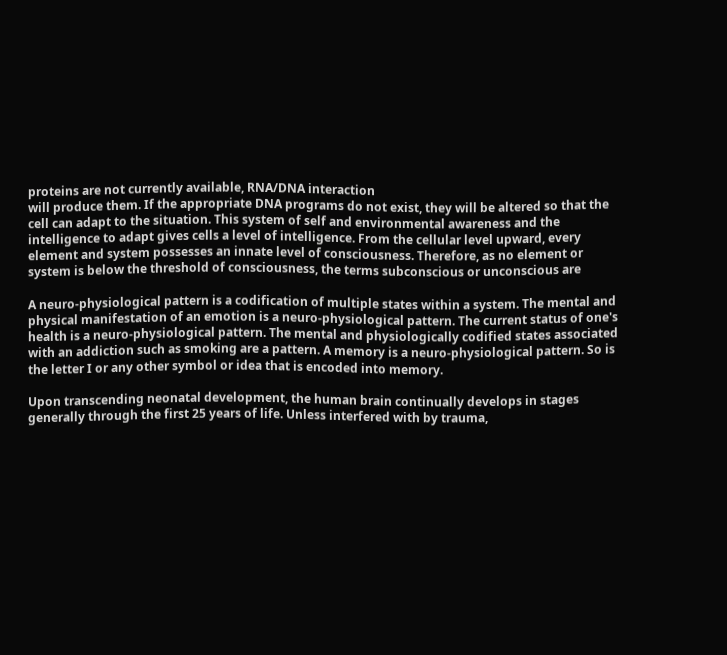proteins are not currently available, RNA/DNA interaction
will produce them. If the appropriate DNA programs do not exist, they will be altered so that the
cell can adapt to the situation. This system of self and environmental awareness and the
intelligence to adapt gives cells a level of intelligence. From the cellular level upward, every
element and system possesses an innate level of consciousness. Therefore, as no element or
system is below the threshold of consciousness, the terms subconscious or unconscious are

A neuro-physiological pattern is a codification of multiple states within a system. The mental and
physical manifestation of an emotion is a neuro-physiological pattern. The current status of one's
health is a neuro-physiological pattern. The mental and physiologically codified states associated
with an addiction such as smoking are a pattern. A memory is a neuro-physiological pattern. So is
the letter I or any other symbol or idea that is encoded into memory.

Upon transcending neonatal development, the human brain continually develops in stages
generally through the first 25 years of life. Unless interfered with by trauma,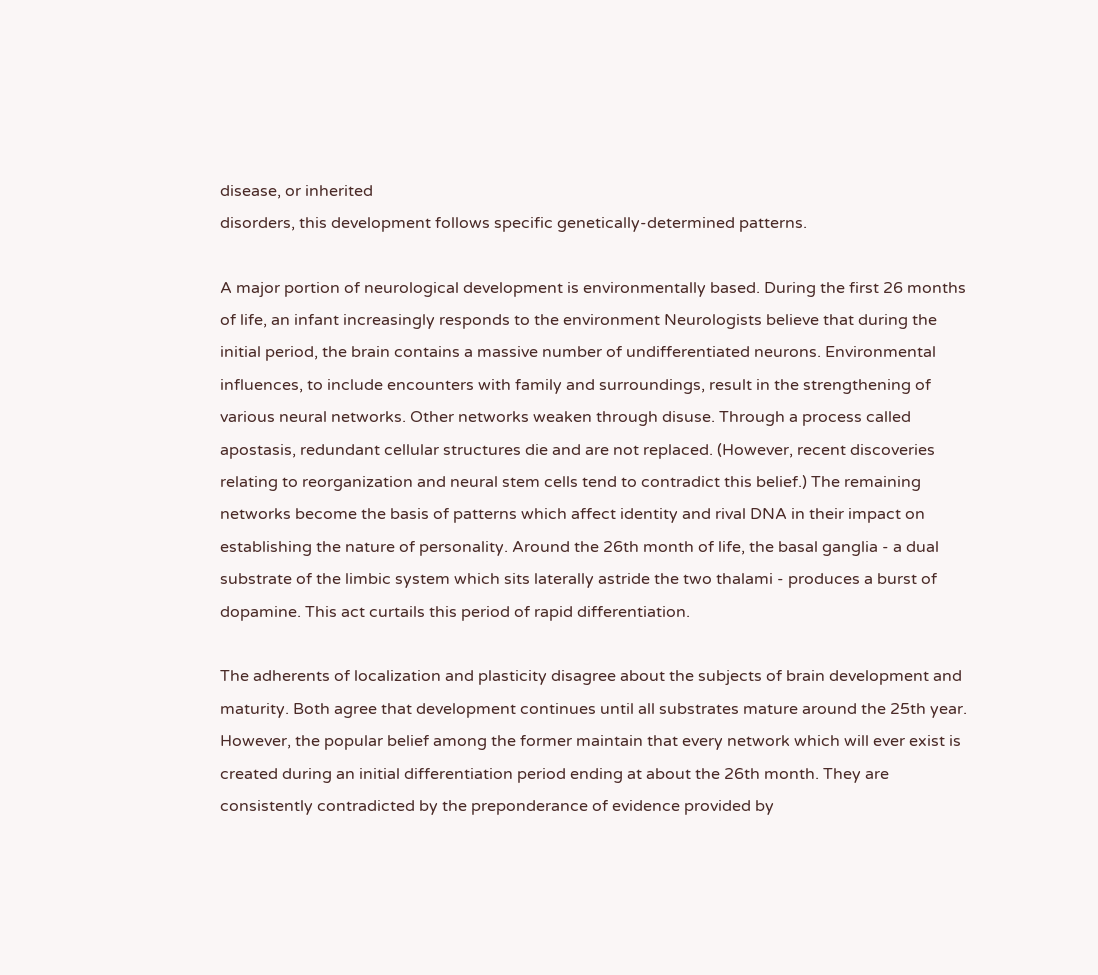disease, or inherited
disorders, this development follows specific genetically-determined patterns.

A major portion of neurological development is environmentally based. During the first 26 months
of life, an infant increasingly responds to the environment Neurologists believe that during the
initial period, the brain contains a massive number of undifferentiated neurons. Environmental
influences, to include encounters with family and surroundings, result in the strengthening of
various neural networks. Other networks weaken through disuse. Through a process called
apostasis, redundant cellular structures die and are not replaced. (However, recent discoveries
relating to reorganization and neural stem cells tend to contradict this belief.) The remaining
networks become the basis of patterns which affect identity and rival DNA in their impact on
establishing the nature of personality. Around the 26th month of life, the basal ganglia - a dual
substrate of the limbic system which sits laterally astride the two thalami - produces a burst of
dopamine. This act curtails this period of rapid differentiation.

The adherents of localization and plasticity disagree about the subjects of brain development and
maturity. Both agree that development continues until all substrates mature around the 25th year.
However, the popular belief among the former maintain that every network which will ever exist is
created during an initial differentiation period ending at about the 26th month. They are
consistently contradicted by the preponderance of evidence provided by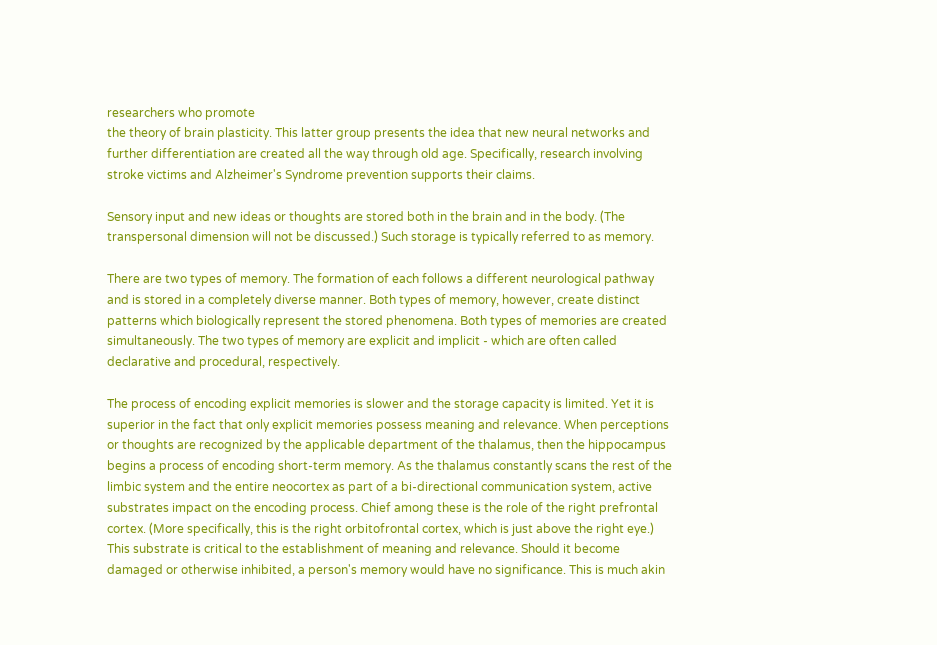researchers who promote
the theory of brain plasticity. This latter group presents the idea that new neural networks and
further differentiation are created all the way through old age. Specifically, research involving
stroke victims and Alzheimer's Syndrome prevention supports their claims.

Sensory input and new ideas or thoughts are stored both in the brain and in the body. (The
transpersonal dimension will not be discussed.) Such storage is typically referred to as memory.

There are two types of memory. The formation of each follows a different neurological pathway
and is stored in a completely diverse manner. Both types of memory, however, create distinct
patterns which biologically represent the stored phenomena. Both types of memories are created
simultaneously. The two types of memory are explicit and implicit - which are often called
declarative and procedural, respectively.

The process of encoding explicit memories is slower and the storage capacity is limited. Yet it is
superior in the fact that only explicit memories possess meaning and relevance. When perceptions
or thoughts are recognized by the applicable department of the thalamus, then the hippocampus
begins a process of encoding short-term memory. As the thalamus constantly scans the rest of the
limbic system and the entire neocortex as part of a bi-directional communication system, active
substrates impact on the encoding process. Chief among these is the role of the right prefrontal
cortex. (More specifically, this is the right orbitofrontal cortex, which is just above the right eye.)
This substrate is critical to the establishment of meaning and relevance. Should it become
damaged or otherwise inhibited, a person's memory would have no significance. This is much akin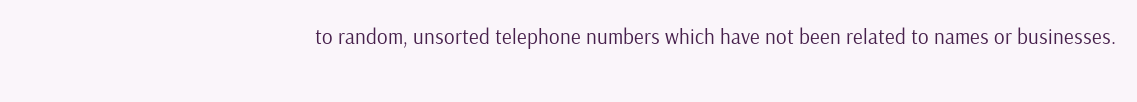to random, unsorted telephone numbers which have not been related to names or businesses.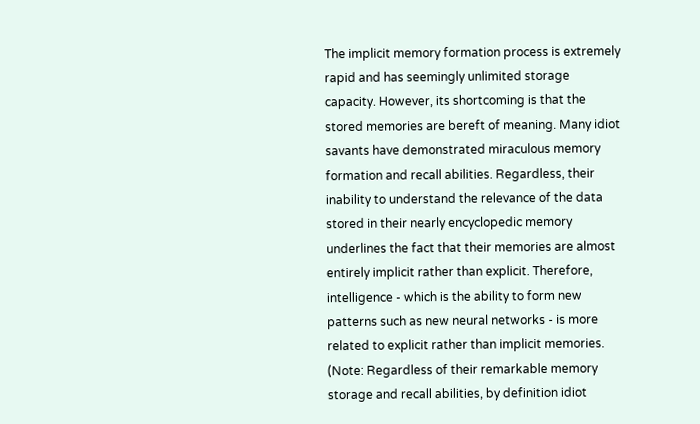The implicit memory formation process is extremely rapid and has seemingly unlimited storage
capacity. However, its shortcoming is that the stored memories are bereft of meaning. Many idiot
savants have demonstrated miraculous memory formation and recall abilities. Regardless, their
inability to understand the relevance of the data stored in their nearly encyclopedic memory
underlines the fact that their memories are almost entirely implicit rather than explicit. Therefore,
intelligence - which is the ability to form new patterns such as new neural networks - is more
related to explicit rather than implicit memories. (Note: Regardless of their remarkable memory
storage and recall abilities, by definition idiot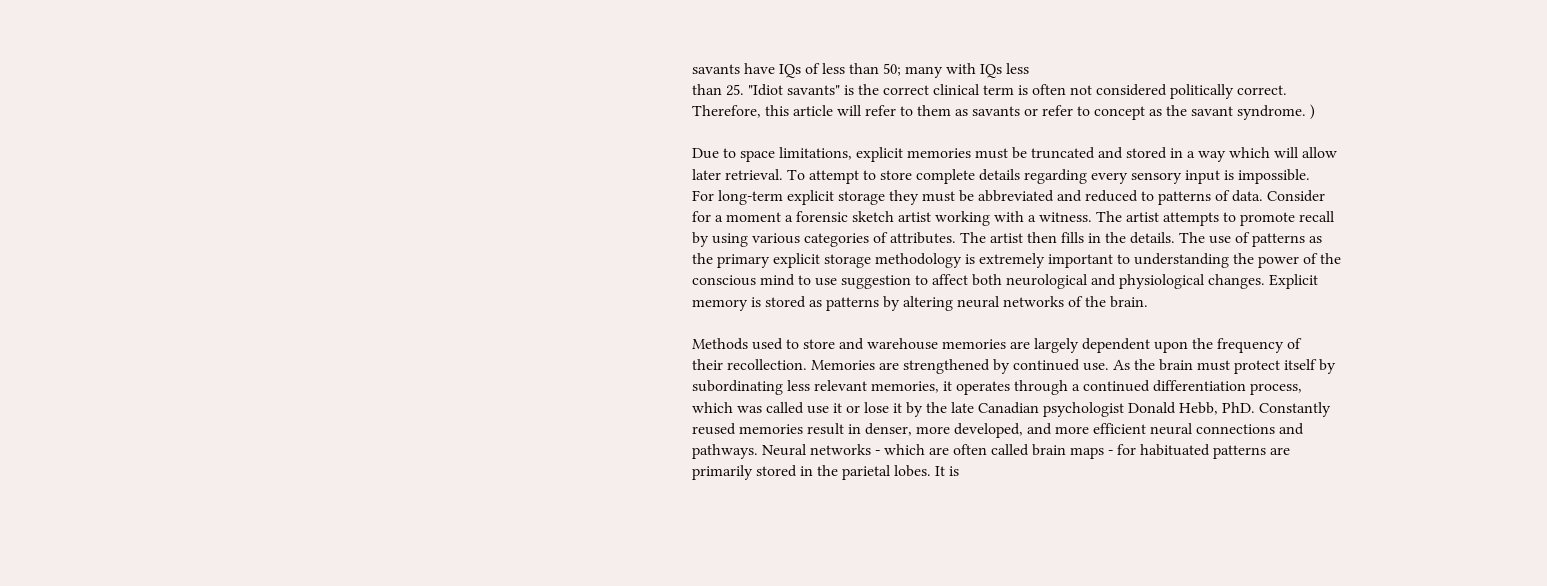savants have IQs of less than 50; many with IQs less
than 25. "Idiot savants" is the correct clinical term is often not considered politically correct.
Therefore, this article will refer to them as savants or refer to concept as the savant syndrome. )

Due to space limitations, explicit memories must be truncated and stored in a way which will allow
later retrieval. To attempt to store complete details regarding every sensory input is impossible.
For long-term explicit storage they must be abbreviated and reduced to patterns of data. Consider
for a moment a forensic sketch artist working with a witness. The artist attempts to promote recall
by using various categories of attributes. The artist then fills in the details. The use of patterns as
the primary explicit storage methodology is extremely important to understanding the power of the
conscious mind to use suggestion to affect both neurological and physiological changes. Explicit
memory is stored as patterns by altering neural networks of the brain.

Methods used to store and warehouse memories are largely dependent upon the frequency of
their recollection. Memories are strengthened by continued use. As the brain must protect itself by
subordinating less relevant memories, it operates through a continued differentiation process,
which was called use it or lose it by the late Canadian psychologist Donald Hebb, PhD. Constantly
reused memories result in denser, more developed, and more efficient neural connections and
pathways. Neural networks - which are often called brain maps - for habituated patterns are
primarily stored in the parietal lobes. It is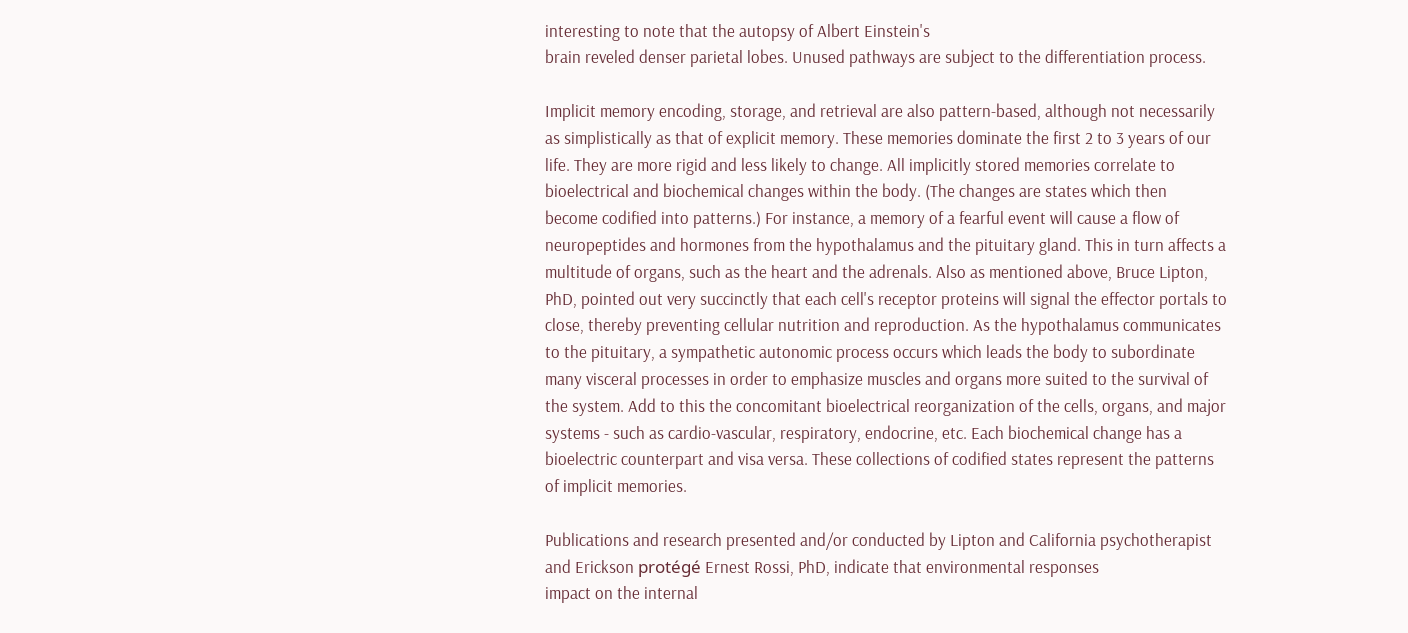interesting to note that the autopsy of Albert Einstein's
brain reveled denser parietal lobes. Unused pathways are subject to the differentiation process.

Implicit memory encoding, storage, and retrieval are also pattern-based, although not necessarily
as simplistically as that of explicit memory. These memories dominate the first 2 to 3 years of our
life. They are more rigid and less likely to change. All implicitly stored memories correlate to
bioelectrical and biochemical changes within the body. (The changes are states which then
become codified into patterns.) For instance, a memory of a fearful event will cause a flow of
neuropeptides and hormones from the hypothalamus and the pituitary gland. This in turn affects a
multitude of organs, such as the heart and the adrenals. Also as mentioned above, Bruce Lipton,
PhD, pointed out very succinctly that each cell's receptor proteins will signal the effector portals to
close, thereby preventing cellular nutrition and reproduction. As the hypothalamus communicates
to the pituitary, a sympathetic autonomic process occurs which leads the body to subordinate
many visceral processes in order to emphasize muscles and organs more suited to the survival of
the system. Add to this the concomitant bioelectrical reorganization of the cells, organs, and major
systems - such as cardio-vascular, respiratory, endocrine, etc. Each biochemical change has a
bioelectric counterpart and visa versa. These collections of codified states represent the patterns
of implicit memories.

Publications and research presented and/or conducted by Lipton and California psychotherapist
and Erickson protégé Ernest Rossi, PhD, indicate that environmental responses
impact on the internal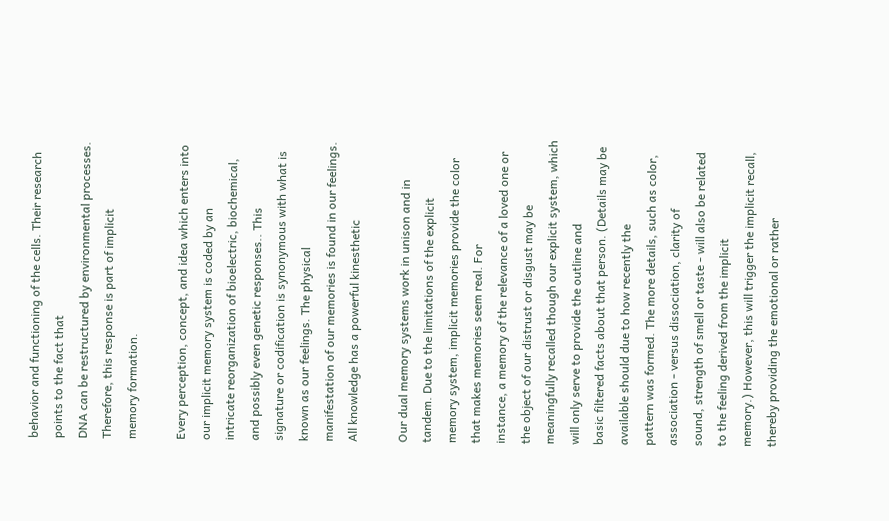behavior and functioning of the cells. Their research points to the fact that
DNA can be restructured by environmental processes. Therefore, this response is part of implicit
memory formation.

Every perception, concept, and idea which enters into our implicit memory system is coded by an
intricate reorganization of bioelectric, biochemical, and possibly even genetic responses.. This
signature or codification is synonymous with what is known as our feelings. The physical
manifestation of our memories is found in our feelings. All knowledge has a powerful kinesthetic

Our dual memory systems work in unison and in tandem. Due to the limitations of the explicit
memory system, implicit memories provide the color that makes memories seem real. For
instance, a memory of the relevance of a loved one or the object of our distrust or disgust may be
meaningfully recalled though our explicit system, which will only serve to provide the outline and
basic filtered facts about that person. (Details may be available should due to how recently the
pattern was formed. The more details, such as color, association - versus dissociation, clarity of
sound, strength of smell or taste - will also be related to the feeling derived from the implicit
memory.) However, this will trigger the implicit recall, thereby providing the emotional or rather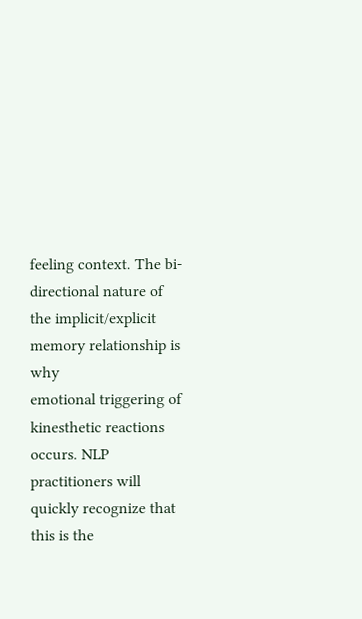feeling context. The bi-directional nature of the implicit/explicit memory relationship is why
emotional triggering of kinesthetic reactions occurs. NLP practitioners will quickly recognize that
this is the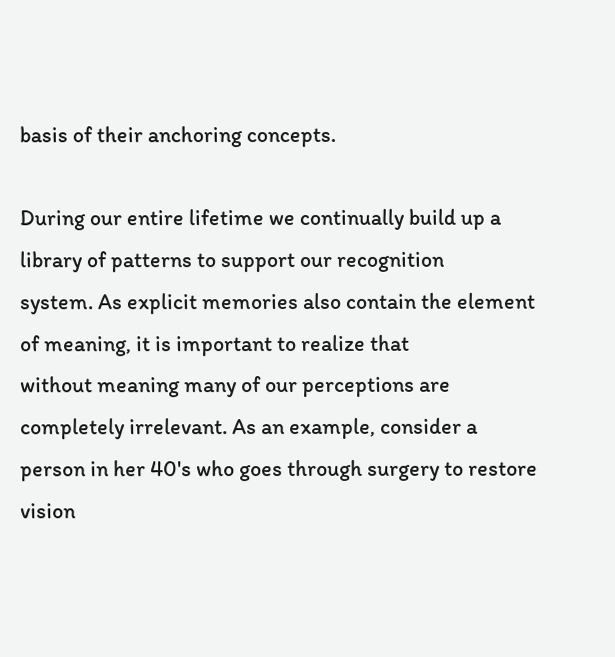basis of their anchoring concepts.

During our entire lifetime we continually build up a library of patterns to support our recognition
system. As explicit memories also contain the element of meaning, it is important to realize that
without meaning many of our perceptions are completely irrelevant. As an example, consider a
person in her 40's who goes through surgery to restore vision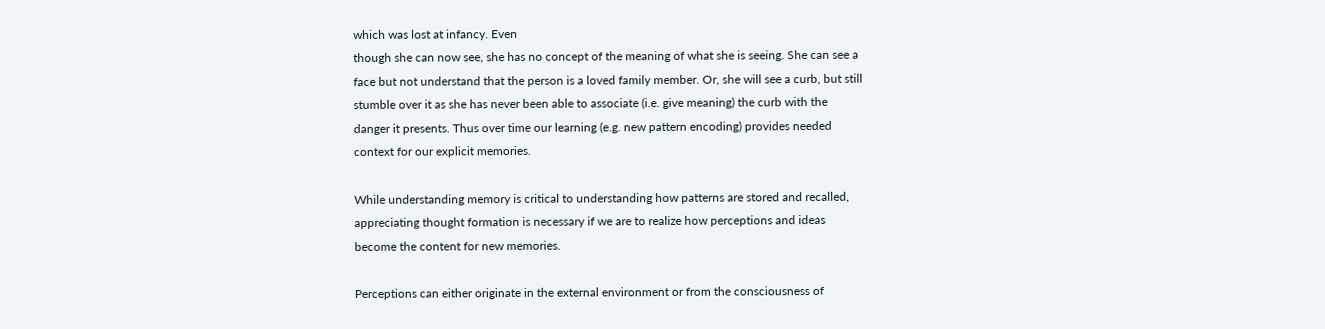which was lost at infancy. Even
though she can now see, she has no concept of the meaning of what she is seeing. She can see a
face but not understand that the person is a loved family member. Or, she will see a curb, but still
stumble over it as she has never been able to associate (i.e. give meaning) the curb with the
danger it presents. Thus over time our learning (e.g. new pattern encoding) provides needed
context for our explicit memories.

While understanding memory is critical to understanding how patterns are stored and recalled,
appreciating thought formation is necessary if we are to realize how perceptions and ideas
become the content for new memories.

Perceptions can either originate in the external environment or from the consciousness of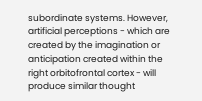subordinate systems. However, artificial perceptions - which are created by the imagination or
anticipation created within the right orbitofrontal cortex - will produce similar thought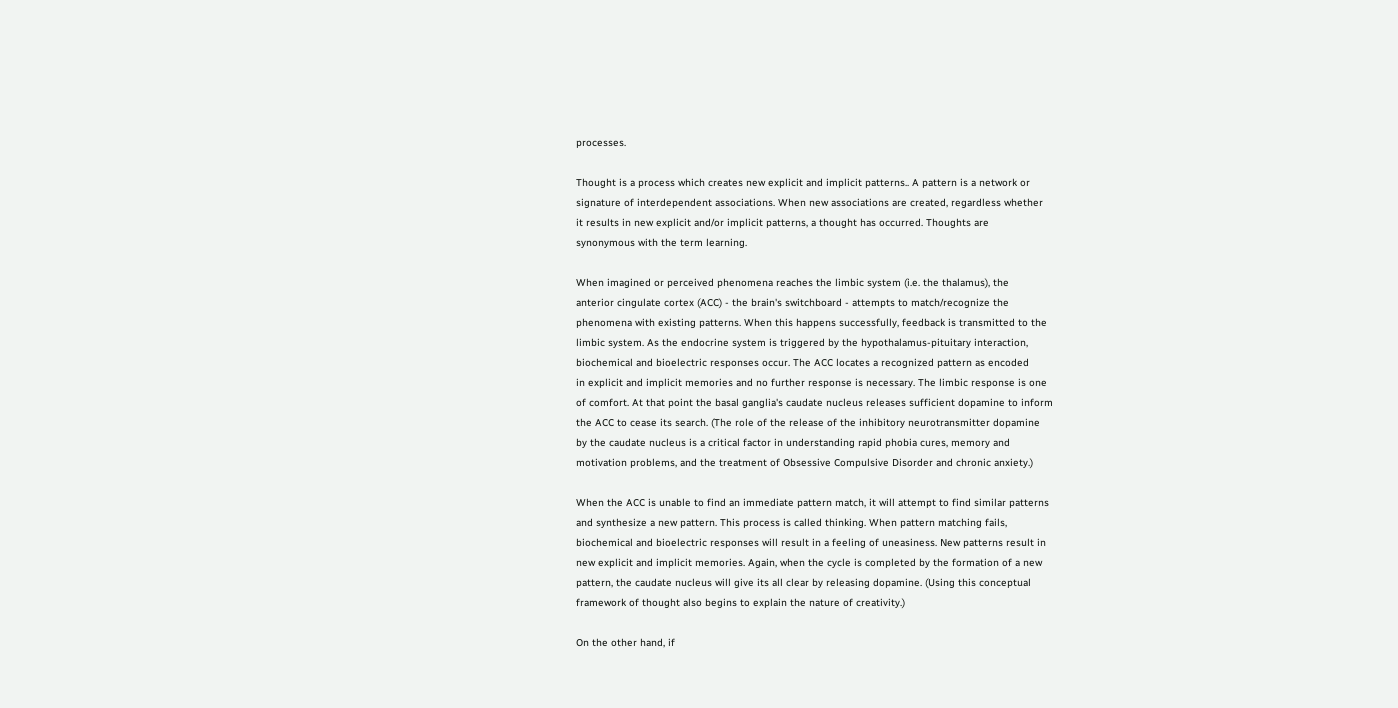processes.

Thought is a process which creates new explicit and implicit patterns.. A pattern is a network or
signature of interdependent associations. When new associations are created, regardless whether
it results in new explicit and/or implicit patterns, a thought has occurred. Thoughts are
synonymous with the term learning.

When imagined or perceived phenomena reaches the limbic system (i.e. the thalamus), the
anterior cingulate cortex (ACC) - the brain's switchboard - attempts to match/recognize the
phenomena with existing patterns. When this happens successfully, feedback is transmitted to the
limbic system. As the endocrine system is triggered by the hypothalamus-pituitary interaction,
biochemical and bioelectric responses occur. The ACC locates a recognized pattern as encoded
in explicit and implicit memories and no further response is necessary. The limbic response is one
of comfort. At that point the basal ganglia's caudate nucleus releases sufficient dopamine to inform
the ACC to cease its search. (The role of the release of the inhibitory neurotransmitter dopamine
by the caudate nucleus is a critical factor in understanding rapid phobia cures, memory and
motivation problems, and the treatment of Obsessive Compulsive Disorder and chronic anxiety.)

When the ACC is unable to find an immediate pattern match, it will attempt to find similar patterns
and synthesize a new pattern. This process is called thinking. When pattern matching fails,
biochemical and bioelectric responses will result in a feeling of uneasiness. New patterns result in
new explicit and implicit memories. Again, when the cycle is completed by the formation of a new
pattern, the caudate nucleus will give its all clear by releasing dopamine. (Using this conceptual
framework of thought also begins to explain the nature of creativity.)

On the other hand, if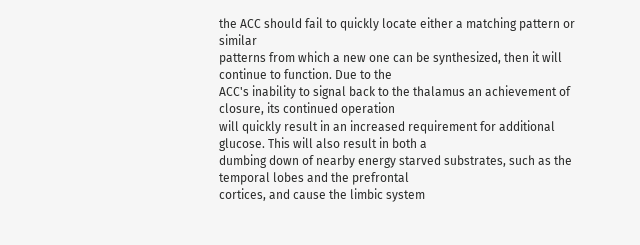the ACC should fail to quickly locate either a matching pattern or similar
patterns from which a new one can be synthesized, then it will continue to function. Due to the
ACC's inability to signal back to the thalamus an achievement of closure, its continued operation
will quickly result in an increased requirement for additional glucose. This will also result in both a
dumbing down of nearby energy starved substrates, such as the temporal lobes and the prefrontal
cortices, and cause the limbic system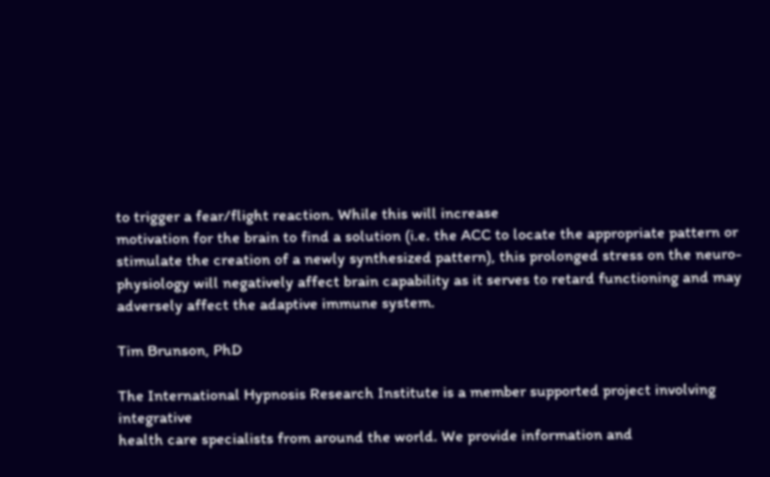to trigger a fear/flight reaction. While this will increase
motivation for the brain to find a solution (i.e. the ACC to locate the appropriate pattern or
stimulate the creation of a newly synthesized pattern), this prolonged stress on the neuro-
physiology will negatively affect brain capability as it serves to retard functioning and may
adversely affect the adaptive immune system.

Tim Brunson, PhD

The International Hypnosis Research Institute is a member supported project involving integrative
health care specialists from around the world. We provide information and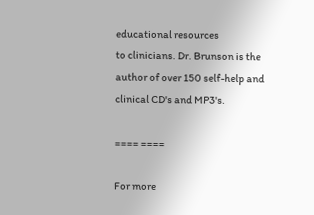educational resources
to clinicians. Dr. Brunson is the author of over 150 self-help and clinical CD's and MP3's.

==== ====

For more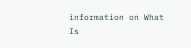information on What Is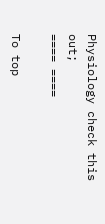Physiology check this out;
==== ====

To top